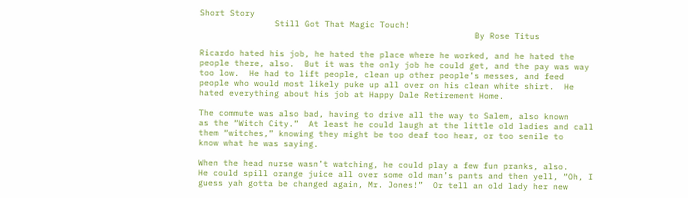Short Story
               Still Got That Magic Touch!
                                                       By Rose Titus

Ricardo hated his job, he hated the place where he worked, and he hated the
people there, also.  But it was the only job he could get, and the pay was way
too low.  He had to lift people, clean up other people’s messes, and feed
people who would most likely puke up all over on his clean white shirt.  He
hated everything about his job at Happy Dale Retirement Home.

The commute was also bad, having to drive all the way to Salem, also known
as the “Witch City.”  At least he could laugh at the little old ladies and call
them “witches,” knowing they might be too deaf too hear, or too senile to
know what he was saying.

When the head nurse wasn’t watching, he could play a few fun pranks, also.
He could spill orange juice all over some old man’s pants and then yell, “Oh, I
guess yah gotta be changed again, Mr. Jones!”  Or tell an old lady her new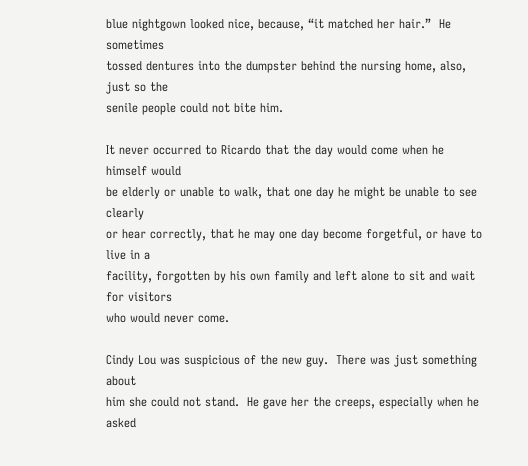blue nightgown looked nice, because, “it matched her hair.”  He sometimes
tossed dentures into the dumpster behind the nursing home, also, just so the
senile people could not bite him.

It never occurred to Ricardo that the day would come when he himself would
be elderly or unable to walk, that one day he might be unable to see clearly
or hear correctly, that he may one day become forgetful, or have to live in a
facility, forgotten by his own family and left alone to sit and wait for visitors
who would never come.

Cindy Lou was suspicious of the new guy.  There was just something about
him she could not stand.  He gave her the creeps, especially when he asked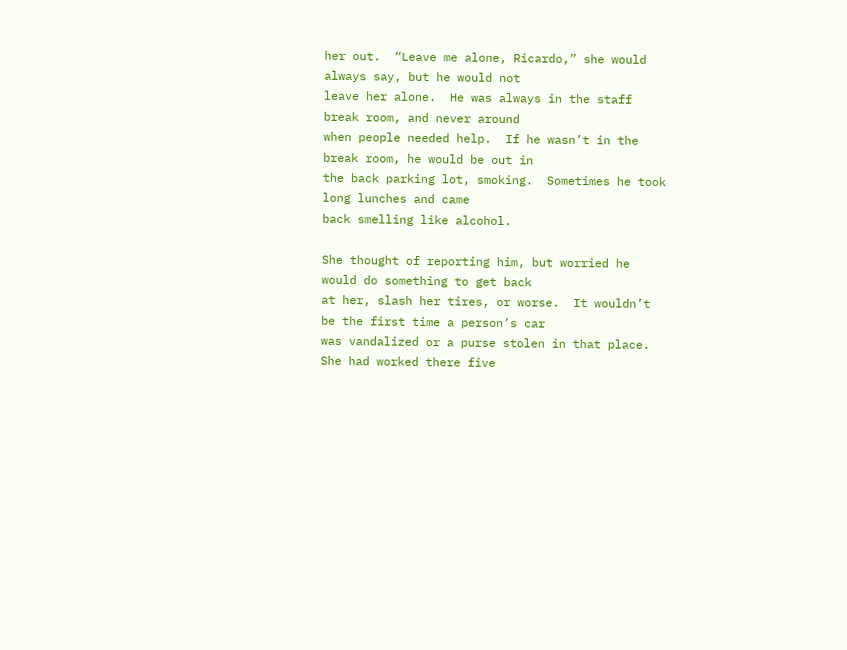her out.  “Leave me alone, Ricardo,” she would always say, but he would not
leave her alone.  He was always in the staff break room, and never around
when people needed help.  If he wasn’t in the break room, he would be out in
the back parking lot, smoking.  Sometimes he took long lunches and came
back smelling like alcohol.

She thought of reporting him, but worried he would do something to get back
at her, slash her tires, or worse.  It wouldn’t be the first time a person’s car
was vandalized or a purse stolen in that place.  She had worked there five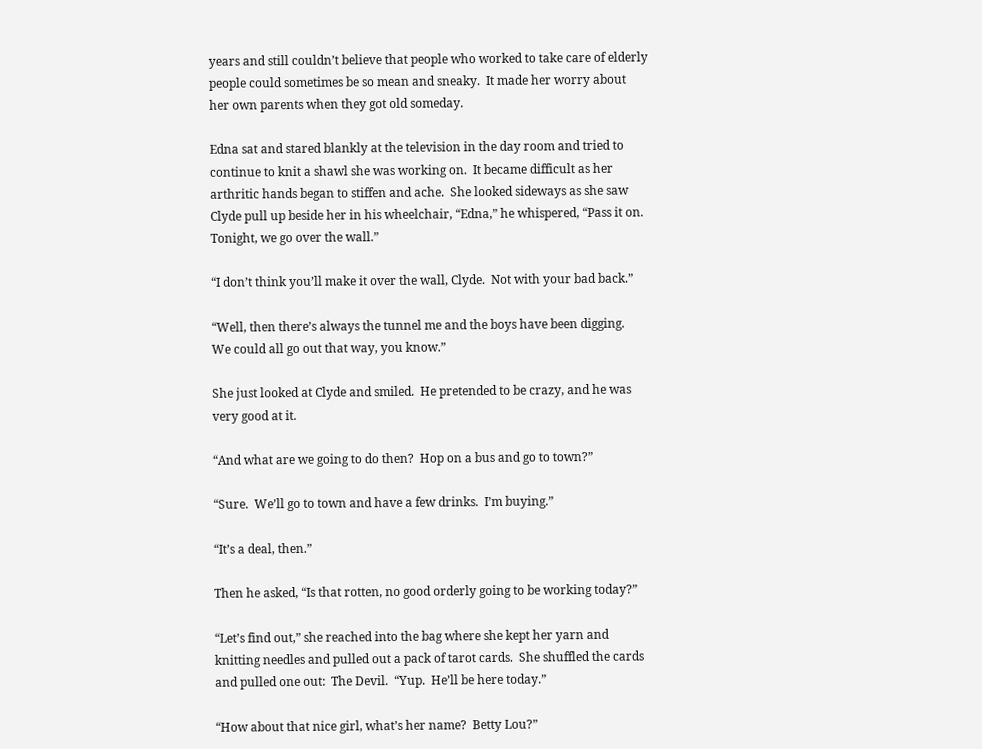years and still couldn’t believe that people who worked to take care of elderly
people could sometimes be so mean and sneaky.  It made her worry about
her own parents when they got old someday.

Edna sat and stared blankly at the television in the day room and tried to
continue to knit a shawl she was working on.  It became difficult as her
arthritic hands began to stiffen and ache.  She looked sideways as she saw
Clyde pull up beside her in his wheelchair, “Edna,” he whispered, “Pass it on.
Tonight, we go over the wall.”

“I don’t think you’ll make it over the wall, Clyde.  Not with your bad back.”

“Well, then there’s always the tunnel me and the boys have been digging.
We could all go out that way, you know.”

She just looked at Clyde and smiled.  He pretended to be crazy, and he was
very good at it.

“And what are we going to do then?  Hop on a bus and go to town?”

“Sure.  We’ll go to town and have a few drinks.  I’m buying.”

“It’s a deal, then.”

Then he asked, “Is that rotten, no good orderly going to be working today?”

“Let’s find out,” she reached into the bag where she kept her yarn and
knitting needles and pulled out a pack of tarot cards.  She shuffled the cards
and pulled one out:  The Devil.  “Yup.  He’ll be here today.”

“How about that nice girl, what’s her name?  Betty Lou?”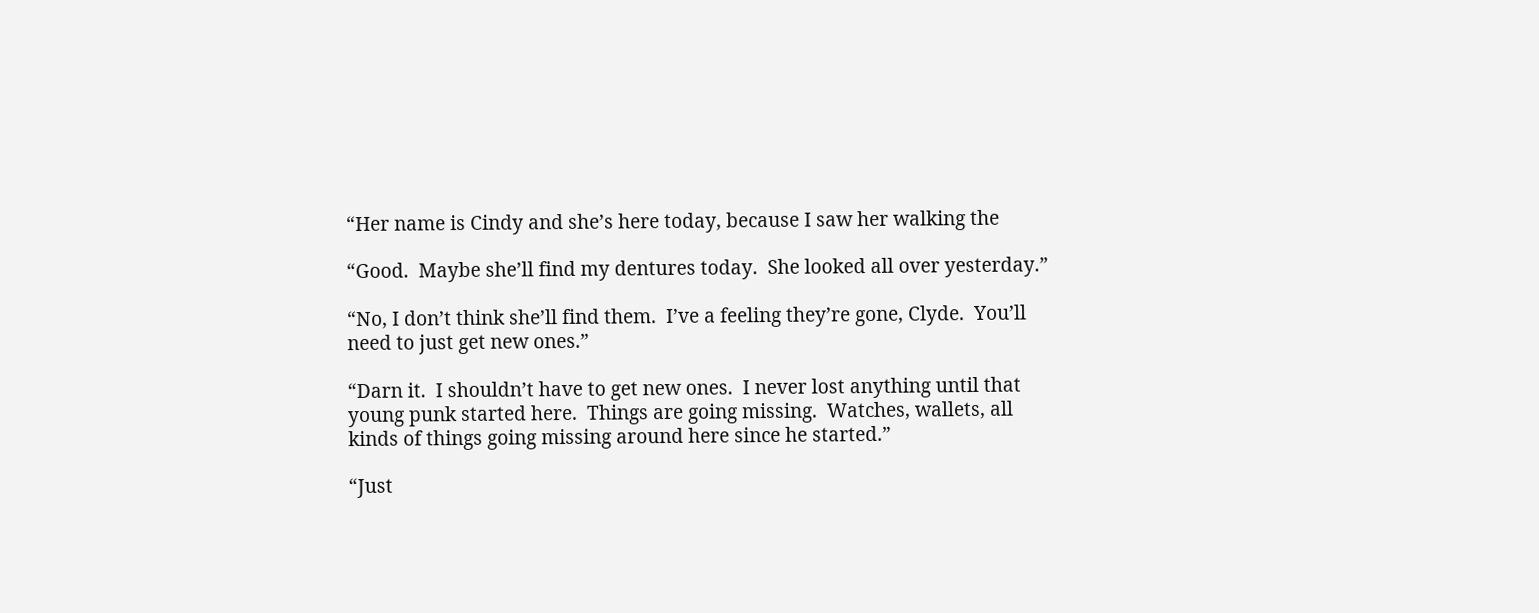“Her name is Cindy and she’s here today, because I saw her walking the

“Good.  Maybe she’ll find my dentures today.  She looked all over yesterday.”

“No, I don’t think she’ll find them.  I’ve a feeling they’re gone, Clyde.  You’ll
need to just get new ones.”

“Darn it.  I shouldn’t have to get new ones.  I never lost anything until that
young punk started here.  Things are going missing.  Watches, wallets, all
kinds of things going missing around here since he started.”

“Just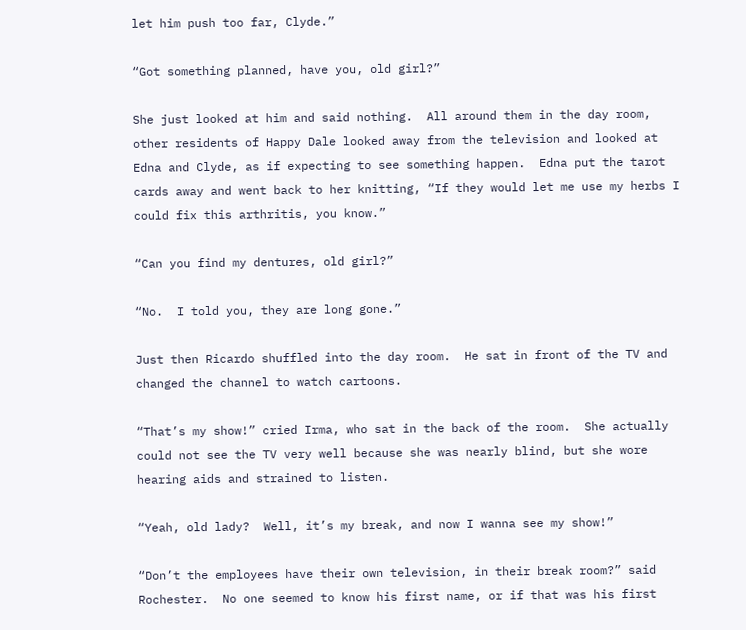let him push too far, Clyde.”

“Got something planned, have you, old girl?”

She just looked at him and said nothing.  All around them in the day room,
other residents of Happy Dale looked away from the television and looked at
Edna and Clyde, as if expecting to see something happen.  Edna put the tarot
cards away and went back to her knitting, “If they would let me use my herbs I
could fix this arthritis, you know.”

“Can you find my dentures, old girl?”

“No.  I told you, they are long gone.”

Just then Ricardo shuffled into the day room.  He sat in front of the TV and
changed the channel to watch cartoons.

“That’s my show!” cried Irma, who sat in the back of the room.  She actually
could not see the TV very well because she was nearly blind, but she wore
hearing aids and strained to listen.

“Yeah, old lady?  Well, it’s my break, and now I wanna see my show!”

“Don’t the employees have their own television, in their break room?” said
Rochester.  No one seemed to know his first name, or if that was his first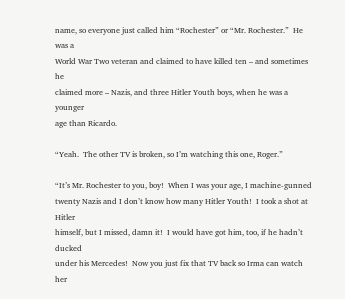name, so everyone just called him “Rochester” or “Mr. Rochester.”  He was a
World War Two veteran and claimed to have killed ten – and sometimes he
claimed more – Nazis, and three Hitler Youth boys, when he was a younger
age than Ricardo.

“Yeah.  The other TV is broken, so I’m watching this one, Roger.”

“It’s Mr. Rochester to you, boy!  When I was your age, I machine-gunned
twenty Nazis and I don’t know how many Hitler Youth!  I took a shot at Hitler
himself, but I missed, damn it!  I would have got him, too, if he hadn’t ducked
under his Mercedes!  Now you just fix that TV back so Irma can watch her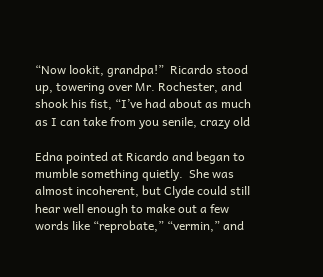“Now lookit, grandpa!”  Ricardo stood up, towering over Mr. Rochester, and
shook his fist, “I’ve had about as much as I can take from you senile, crazy old

Edna pointed at Ricardo and began to mumble something quietly.  She was
almost incoherent, but Clyde could still hear well enough to make out a few
words like “reprobate,” “vermin,” and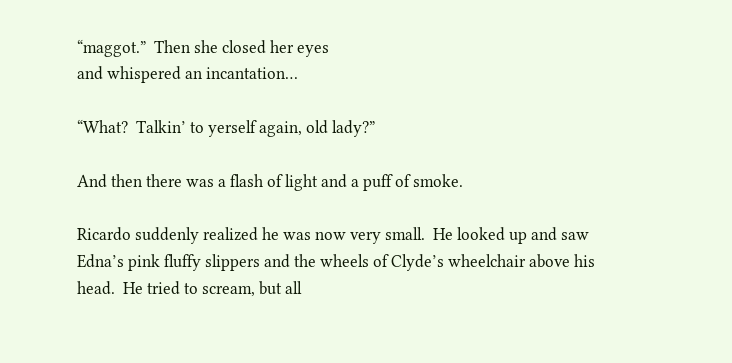“maggot.”  Then she closed her eyes
and whispered an incantation…

“What?  Talkin’ to yerself again, old lady?”

And then there was a flash of light and a puff of smoke.

Ricardo suddenly realized he was now very small.  He looked up and saw
Edna’s pink fluffy slippers and the wheels of Clyde’s wheelchair above his
head.  He tried to scream, but all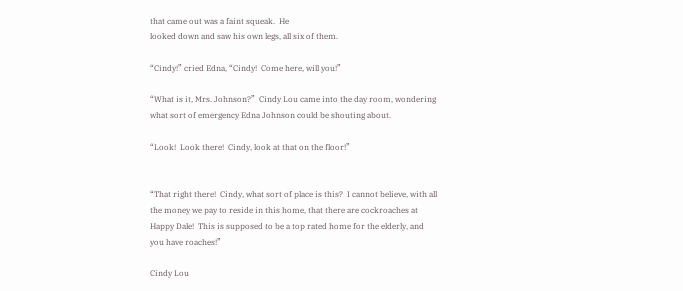that came out was a faint squeak.  He
looked down and saw his own legs, all six of them.

“Cindy!” cried Edna, “Cindy!  Come here, will you!”

“What is it, Mrs. Johnson?”  Cindy Lou came into the day room, wondering
what sort of emergency Edna Johnson could be shouting about.

“Look!  Look there!  Cindy, look at that on the floor!”


“That right there!  Cindy, what sort of place is this?  I cannot believe, with all
the money we pay to reside in this home, that there are cockroaches at
Happy Dale!  This is supposed to be a top rated home for the elderly, and
you have roaches!”

Cindy Lou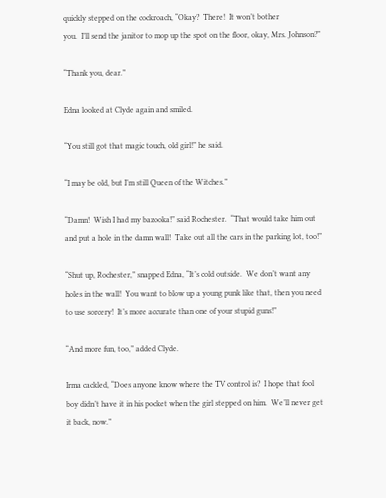quickly stepped on the cockroach, “Okay?  There!  It won’t bother
you.  I’ll send the janitor to mop up the spot on the floor, okay, Mrs. Johnson?”

“Thank you, dear.”

Edna looked at Clyde again and smiled.

“You still got that magic touch, old girl!” he said.

“I may be old, but I’m still Queen of the Witches.”

“Damn!  Wish I had my bazooka!” said Rochester.  “That would take him out
and put a hole in the damn wall!  Take out all the cars in the parking lot, too!”

“Shut up, Rochester,” snapped Edna, “It’s cold outside.  We don’t want any
holes in the wall!  You want to blow up a young punk like that, then you need
to use sorcery!  It’s more accurate than one of your stupid guns!”

“And more fun, too,” added Clyde.

Irma cackled, “Does anyone know where the TV control is?  I hope that fool
boy didn’t have it in his pocket when the girl stepped on him.  We’ll never get
it back, now.”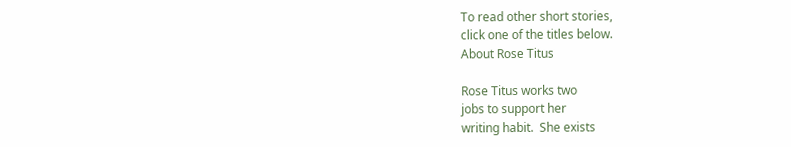To read other short stories,
click one of the titles below.
About Rose Titus

Rose Titus works two
jobs to support her
writing habit.  She exists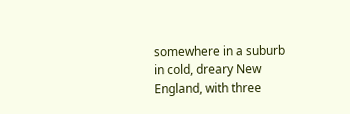somewhere in a suburb
in cold, dreary New
England, with three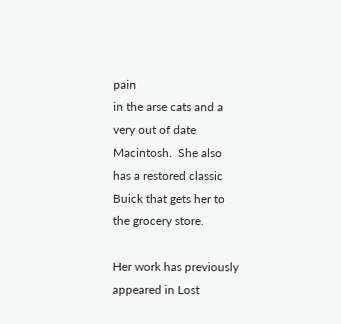pain
in the arse cats and a
very out of date
Macintosh.  She also
has a restored classic
Buick that gets her to
the grocery store.

Her work has previously
appeared in Lost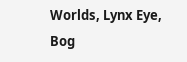Worlds, Lynx Eye, Bog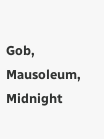Gob, Mausoleum,
Midnight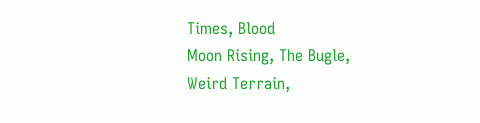Times, Blood
Moon Rising, The Bugle,
Weird Terrain,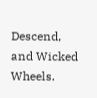Descend,
and Wicked Wheels.